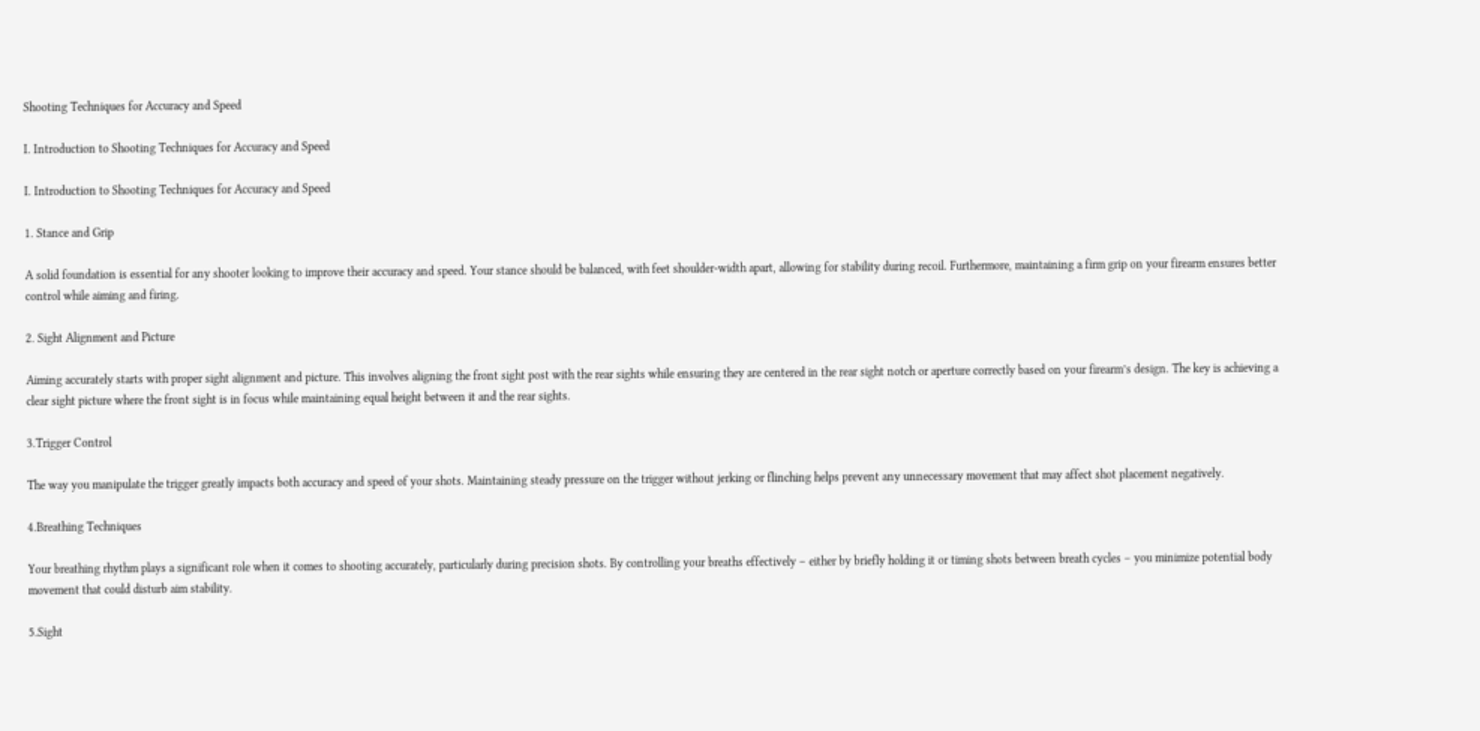Shooting Techniques for Accuracy and Speed

I. Introduction to Shooting Techniques for Accuracy and Speed

I. Introduction to Shooting Techniques for Accuracy and Speed

1. Stance and Grip

A solid foundation is essential for any shooter looking to improve their accuracy and speed. Your stance should be balanced, with feet shoulder-width apart, allowing for stability during recoil. Furthermore, maintaining a firm grip on your firearm ensures better control while aiming and firing.

2. Sight Alignment and Picture

Aiming accurately starts with proper sight alignment and picture. This involves aligning the front sight post with the rear sights while ensuring they are centered in the rear sight notch or aperture correctly based on your firearm’s design. The key is achieving a clear sight picture where the front sight is in focus while maintaining equal height between it and the rear sights.

3.Trigger Control

The way you manipulate the trigger greatly impacts both accuracy and speed of your shots. Maintaining steady pressure on the trigger without jerking or flinching helps prevent any unnecessary movement that may affect shot placement negatively.

4.Breathing Techniques

Your breathing rhythm plays a significant role when it comes to shooting accurately, particularly during precision shots. By controlling your breaths effectively – either by briefly holding it or timing shots between breath cycles – you minimize potential body movement that could disturb aim stability.

5.Sight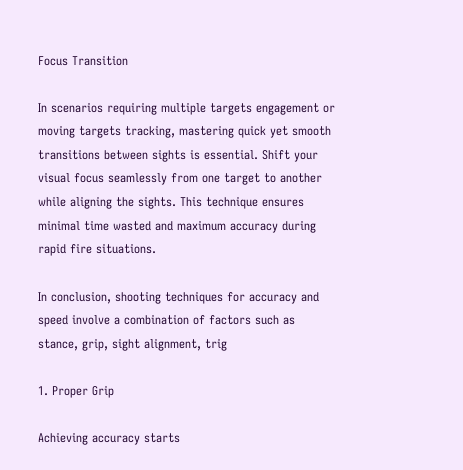Focus Transition

In scenarios requiring multiple targets engagement or moving targets tracking, mastering quick yet smooth transitions between sights is essential. Shift your visual focus seamlessly from one target to another while aligning the sights. This technique ensures minimal time wasted and maximum accuracy during rapid fire situations.

In conclusion, shooting techniques for accuracy and speed involve a combination of factors such as stance, grip, sight alignment, trig

1. Proper Grip

Achieving accuracy starts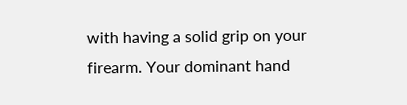with having a solid grip on your firearm. Your dominant hand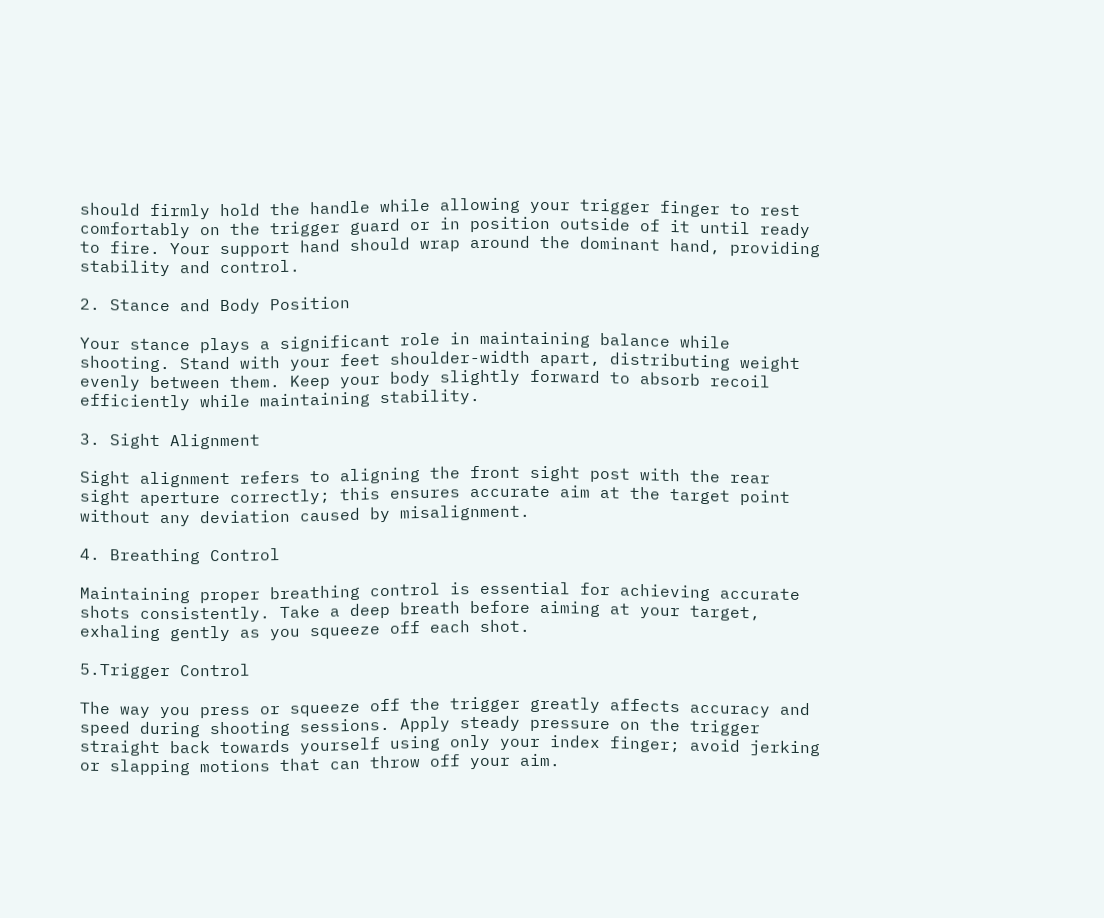should firmly hold the handle while allowing your trigger finger to rest comfortably on the trigger guard or in position outside of it until ready to fire. Your support hand should wrap around the dominant hand, providing stability and control.

2. Stance and Body Position

Your stance plays a significant role in maintaining balance while shooting. Stand with your feet shoulder-width apart, distributing weight evenly between them. Keep your body slightly forward to absorb recoil efficiently while maintaining stability.

3. Sight Alignment

Sight alignment refers to aligning the front sight post with the rear sight aperture correctly; this ensures accurate aim at the target point without any deviation caused by misalignment.

4. Breathing Control

Maintaining proper breathing control is essential for achieving accurate shots consistently. Take a deep breath before aiming at your target, exhaling gently as you squeeze off each shot.

5.Trigger Control

The way you press or squeeze off the trigger greatly affects accuracy and speed during shooting sessions. Apply steady pressure on the trigger straight back towards yourself using only your index finger; avoid jerking or slapping motions that can throw off your aim.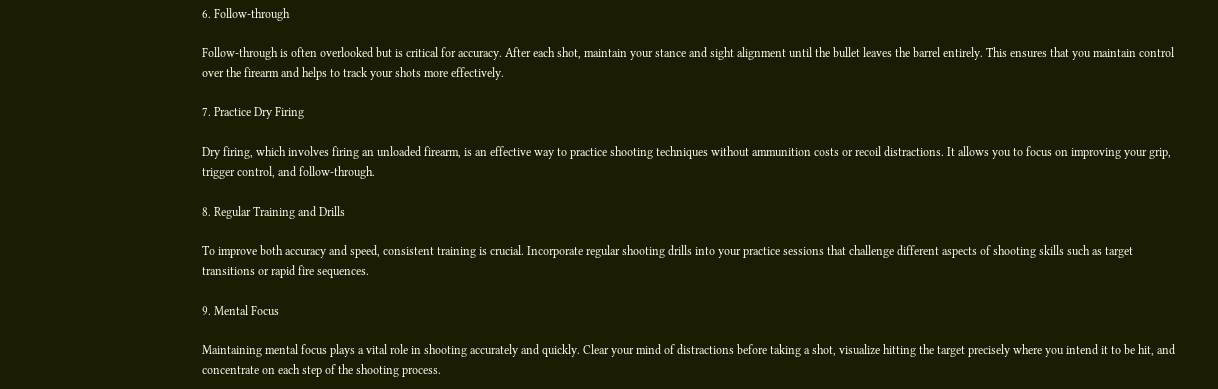6. Follow-through

Follow-through is often overlooked but is critical for accuracy. After each shot, maintain your stance and sight alignment until the bullet leaves the barrel entirely. This ensures that you maintain control over the firearm and helps to track your shots more effectively.

7. Practice Dry Firing

Dry firing, which involves firing an unloaded firearm, is an effective way to practice shooting techniques without ammunition costs or recoil distractions. It allows you to focus on improving your grip, trigger control, and follow-through.

8. Regular Training and Drills

To improve both accuracy and speed, consistent training is crucial. Incorporate regular shooting drills into your practice sessions that challenge different aspects of shooting skills such as target transitions or rapid fire sequences.

9. Mental Focus

Maintaining mental focus plays a vital role in shooting accurately and quickly. Clear your mind of distractions before taking a shot, visualize hitting the target precisely where you intend it to be hit, and concentrate on each step of the shooting process.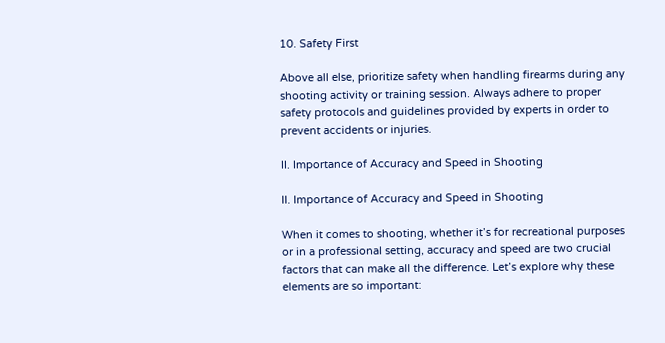10. Safety First

Above all else, prioritize safety when handling firearms during any shooting activity or training session. Always adhere to proper safety protocols and guidelines provided by experts in order to prevent accidents or injuries.

II. Importance of Accuracy and Speed in Shooting

II. Importance of Accuracy and Speed in Shooting

When it comes to shooting, whether it’s for recreational purposes or in a professional setting, accuracy and speed are two crucial factors that can make all the difference. Let’s explore why these elements are so important: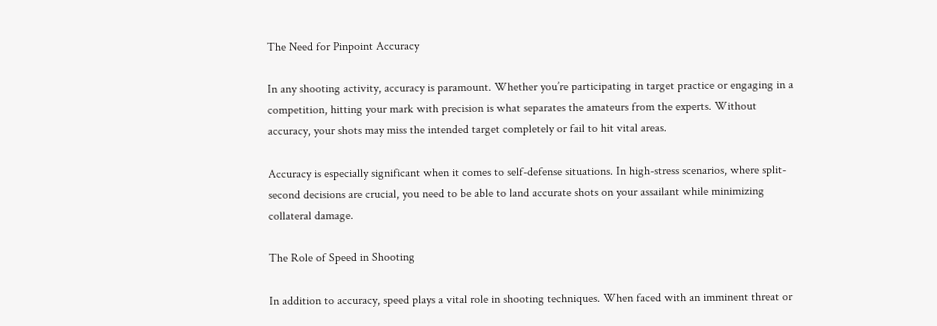The Need for Pinpoint Accuracy

In any shooting activity, accuracy is paramount. Whether you’re participating in target practice or engaging in a competition, hitting your mark with precision is what separates the amateurs from the experts. Without accuracy, your shots may miss the intended target completely or fail to hit vital areas.

Accuracy is especially significant when it comes to self-defense situations. In high-stress scenarios, where split-second decisions are crucial, you need to be able to land accurate shots on your assailant while minimizing collateral damage.

The Role of Speed in Shooting

In addition to accuracy, speed plays a vital role in shooting techniques. When faced with an imminent threat or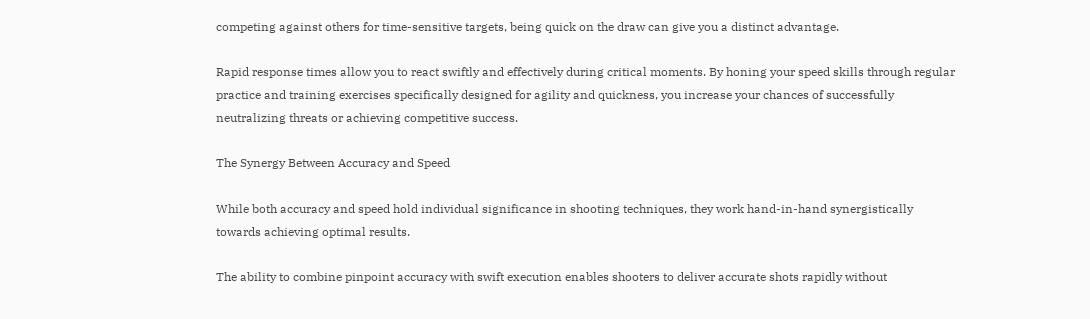competing against others for time-sensitive targets, being quick on the draw can give you a distinct advantage.

Rapid response times allow you to react swiftly and effectively during critical moments. By honing your speed skills through regular practice and training exercises specifically designed for agility and quickness, you increase your chances of successfully neutralizing threats or achieving competitive success.

The Synergy Between Accuracy and Speed

While both accuracy and speed hold individual significance in shooting techniques, they work hand-in-hand synergistically towards achieving optimal results.

The ability to combine pinpoint accuracy with swift execution enables shooters to deliver accurate shots rapidly without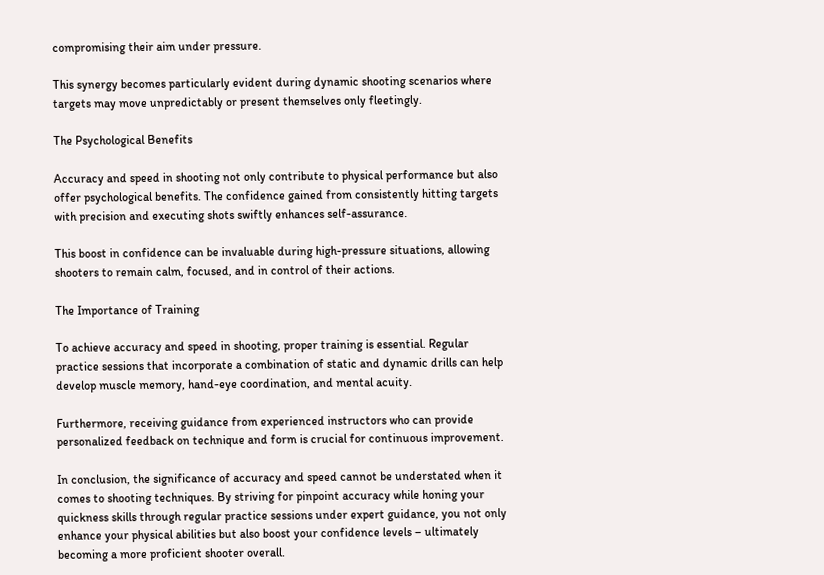compromising their aim under pressure.

This synergy becomes particularly evident during dynamic shooting scenarios where targets may move unpredictably or present themselves only fleetingly.

The Psychological Benefits

Accuracy and speed in shooting not only contribute to physical performance but also offer psychological benefits. The confidence gained from consistently hitting targets with precision and executing shots swiftly enhances self-assurance.

This boost in confidence can be invaluable during high-pressure situations, allowing shooters to remain calm, focused, and in control of their actions.

The Importance of Training

To achieve accuracy and speed in shooting, proper training is essential. Regular practice sessions that incorporate a combination of static and dynamic drills can help develop muscle memory, hand-eye coordination, and mental acuity.

Furthermore, receiving guidance from experienced instructors who can provide personalized feedback on technique and form is crucial for continuous improvement.

In conclusion, the significance of accuracy and speed cannot be understated when it comes to shooting techniques. By striving for pinpoint accuracy while honing your quickness skills through regular practice sessions under expert guidance, you not only enhance your physical abilities but also boost your confidence levels – ultimately becoming a more proficient shooter overall.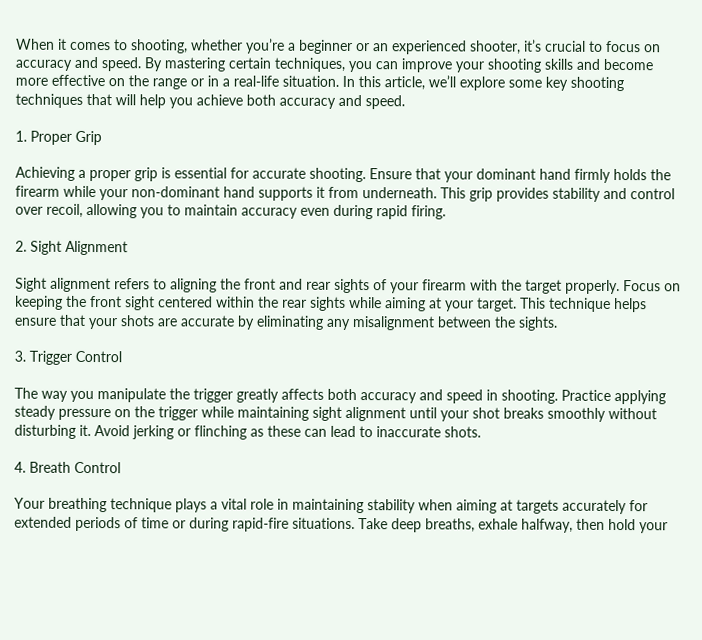When it comes to shooting, whether you’re a beginner or an experienced shooter, it’s crucial to focus on accuracy and speed. By mastering certain techniques, you can improve your shooting skills and become more effective on the range or in a real-life situation. In this article, we’ll explore some key shooting techniques that will help you achieve both accuracy and speed.

1. Proper Grip

Achieving a proper grip is essential for accurate shooting. Ensure that your dominant hand firmly holds the firearm while your non-dominant hand supports it from underneath. This grip provides stability and control over recoil, allowing you to maintain accuracy even during rapid firing.

2. Sight Alignment

Sight alignment refers to aligning the front and rear sights of your firearm with the target properly. Focus on keeping the front sight centered within the rear sights while aiming at your target. This technique helps ensure that your shots are accurate by eliminating any misalignment between the sights.

3. Trigger Control

The way you manipulate the trigger greatly affects both accuracy and speed in shooting. Practice applying steady pressure on the trigger while maintaining sight alignment until your shot breaks smoothly without disturbing it. Avoid jerking or flinching as these can lead to inaccurate shots.

4. Breath Control

Your breathing technique plays a vital role in maintaining stability when aiming at targets accurately for extended periods of time or during rapid-fire situations. Take deep breaths, exhale halfway, then hold your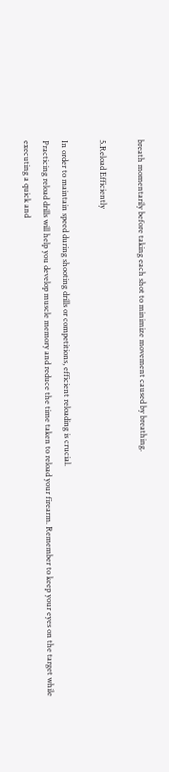breath momentarily before taking each shot to minimize movement caused by breathing.

5.Reload Efficiently

In order to maintain speed during shooting drills or competitions, efficient reloading is crucial.
Practicing reload drills will help you develop muscle memory and reduce the time taken to reload your firearm. Remember to keep your eyes on the target while executing a quick and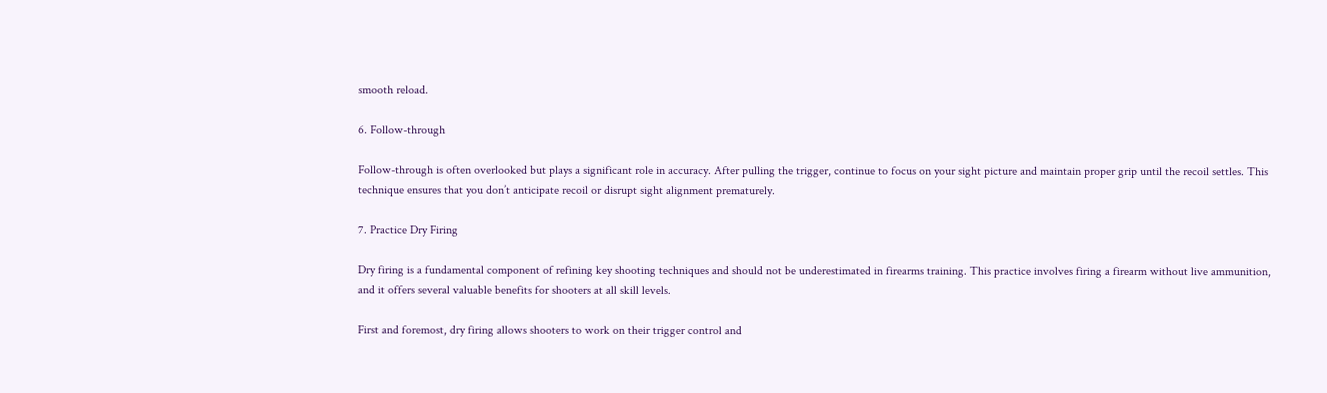smooth reload.

6. Follow-through

Follow-through is often overlooked but plays a significant role in accuracy. After pulling the trigger, continue to focus on your sight picture and maintain proper grip until the recoil settles. This technique ensures that you don’t anticipate recoil or disrupt sight alignment prematurely.

7. Practice Dry Firing

Dry firing is a fundamental component of refining key shooting techniques and should not be underestimated in firearms training. This practice involves firing a firearm without live ammunition, and it offers several valuable benefits for shooters at all skill levels.

First and foremost, dry firing allows shooters to work on their trigger control and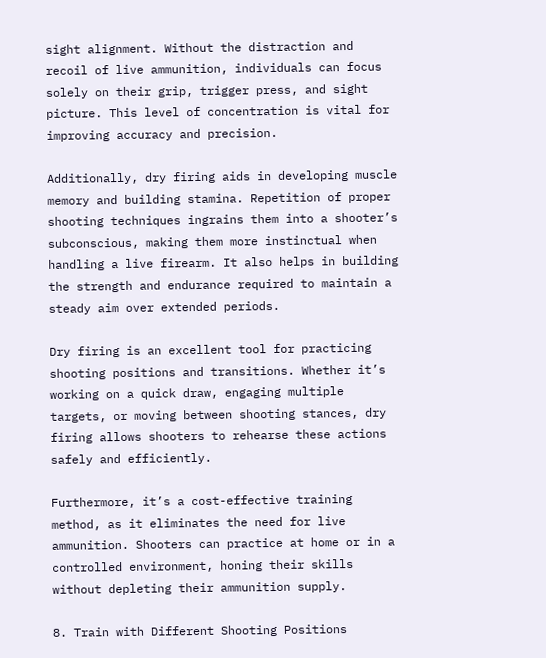sight alignment. Without the distraction and recoil of live ammunition, individuals can focus solely on their grip, trigger press, and sight picture. This level of concentration is vital for improving accuracy and precision.

Additionally, dry firing aids in developing muscle memory and building stamina. Repetition of proper shooting techniques ingrains them into a shooter’s subconscious, making them more instinctual when handling a live firearm. It also helps in building the strength and endurance required to maintain a steady aim over extended periods.

Dry firing is an excellent tool for practicing shooting positions and transitions. Whether it’s working on a quick draw, engaging multiple targets, or moving between shooting stances, dry firing allows shooters to rehearse these actions safely and efficiently.

Furthermore, it’s a cost-effective training method, as it eliminates the need for live ammunition. Shooters can practice at home or in a controlled environment, honing their skills without depleting their ammunition supply.

8. Train with Different Shooting Positions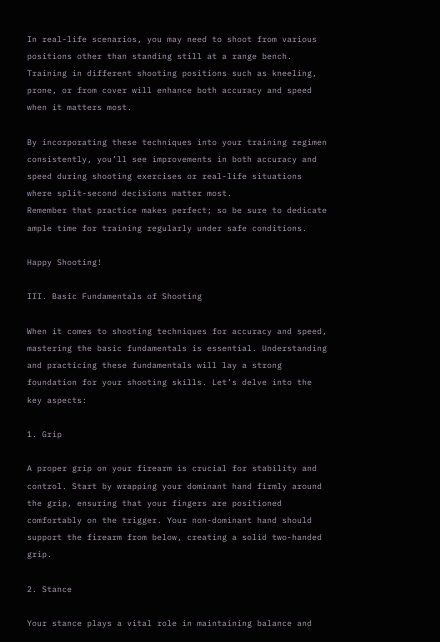In real-life scenarios, you may need to shoot from various positions other than standing still at a range bench.
Training in different shooting positions such as kneeling, prone, or from cover will enhance both accuracy and speed when it matters most.

By incorporating these techniques into your training regimen consistently, you’ll see improvements in both accuracy and speed during shooting exercises or real-life situations where split-second decisions matter most.
Remember that practice makes perfect; so be sure to dedicate ample time for training regularly under safe conditions.

Happy Shooting!

III. Basic Fundamentals of Shooting

When it comes to shooting techniques for accuracy and speed, mastering the basic fundamentals is essential. Understanding and practicing these fundamentals will lay a strong foundation for your shooting skills. Let’s delve into the key aspects:

1. Grip

A proper grip on your firearm is crucial for stability and control. Start by wrapping your dominant hand firmly around the grip, ensuring that your fingers are positioned comfortably on the trigger. Your non-dominant hand should support the firearm from below, creating a solid two-handed grip.

2. Stance

Your stance plays a vital role in maintaining balance and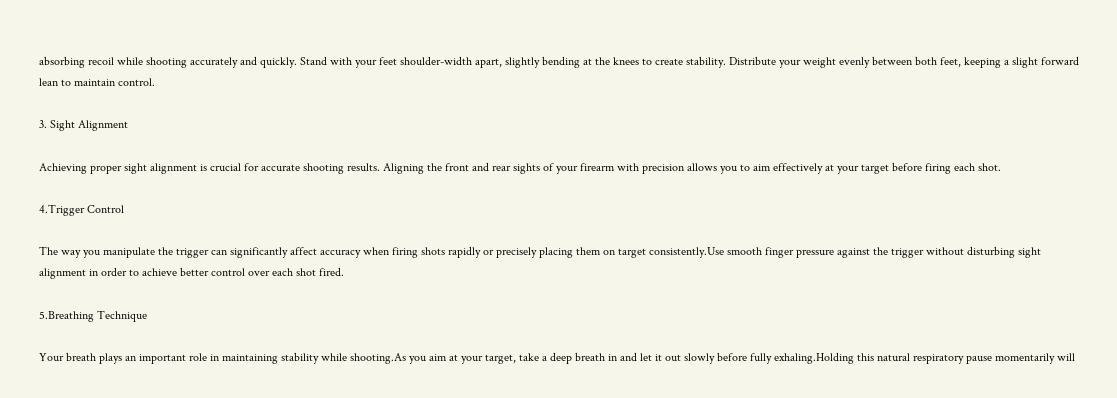absorbing recoil while shooting accurately and quickly. Stand with your feet shoulder-width apart, slightly bending at the knees to create stability. Distribute your weight evenly between both feet, keeping a slight forward lean to maintain control.

3. Sight Alignment

Achieving proper sight alignment is crucial for accurate shooting results. Aligning the front and rear sights of your firearm with precision allows you to aim effectively at your target before firing each shot.

4.Trigger Control

The way you manipulate the trigger can significantly affect accuracy when firing shots rapidly or precisely placing them on target consistently.Use smooth finger pressure against the trigger without disturbing sight alignment in order to achieve better control over each shot fired.

5.Breathing Technique

Your breath plays an important role in maintaining stability while shooting.As you aim at your target, take a deep breath in and let it out slowly before fully exhaling.Holding this natural respiratory pause momentarily will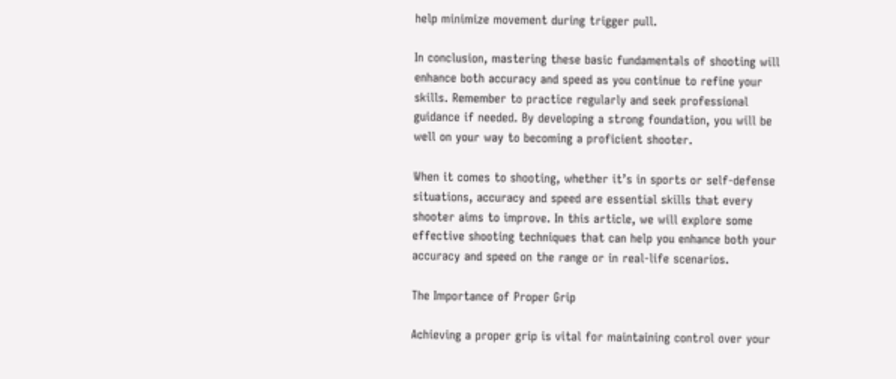help minimize movement during trigger pull.

In conclusion, mastering these basic fundamentals of shooting will enhance both accuracy and speed as you continue to refine your skills. Remember to practice regularly and seek professional guidance if needed. By developing a strong foundation, you will be well on your way to becoming a proficient shooter.

When it comes to shooting, whether it’s in sports or self-defense situations, accuracy and speed are essential skills that every shooter aims to improve. In this article, we will explore some effective shooting techniques that can help you enhance both your accuracy and speed on the range or in real-life scenarios.

The Importance of Proper Grip

Achieving a proper grip is vital for maintaining control over your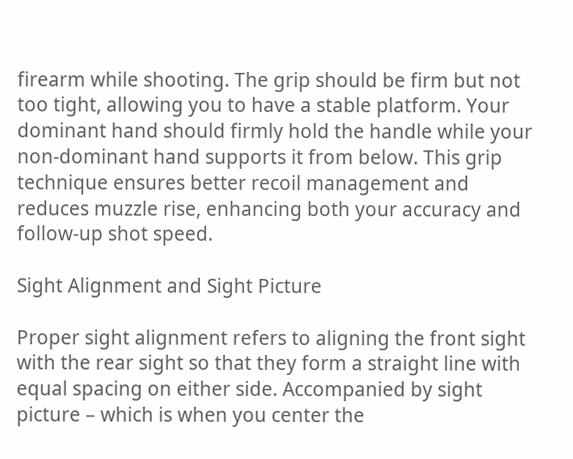firearm while shooting. The grip should be firm but not too tight, allowing you to have a stable platform. Your dominant hand should firmly hold the handle while your non-dominant hand supports it from below. This grip technique ensures better recoil management and reduces muzzle rise, enhancing both your accuracy and follow-up shot speed.

Sight Alignment and Sight Picture

Proper sight alignment refers to aligning the front sight with the rear sight so that they form a straight line with equal spacing on either side. Accompanied by sight picture – which is when you center the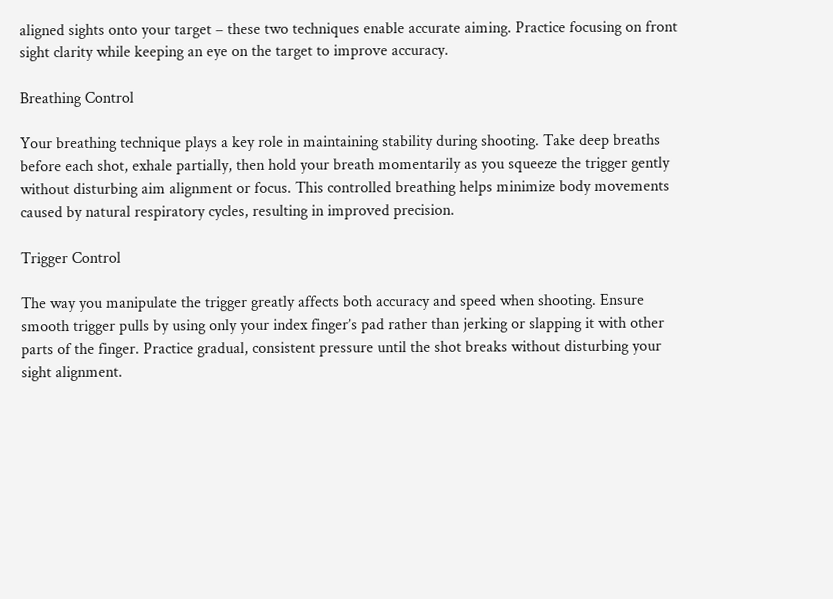aligned sights onto your target – these two techniques enable accurate aiming. Practice focusing on front sight clarity while keeping an eye on the target to improve accuracy.

Breathing Control

Your breathing technique plays a key role in maintaining stability during shooting. Take deep breaths before each shot, exhale partially, then hold your breath momentarily as you squeeze the trigger gently without disturbing aim alignment or focus. This controlled breathing helps minimize body movements caused by natural respiratory cycles, resulting in improved precision.

Trigger Control

The way you manipulate the trigger greatly affects both accuracy and speed when shooting. Ensure smooth trigger pulls by using only your index finger’s pad rather than jerking or slapping it with other parts of the finger. Practice gradual, consistent pressure until the shot breaks without disturbing your sight alignment.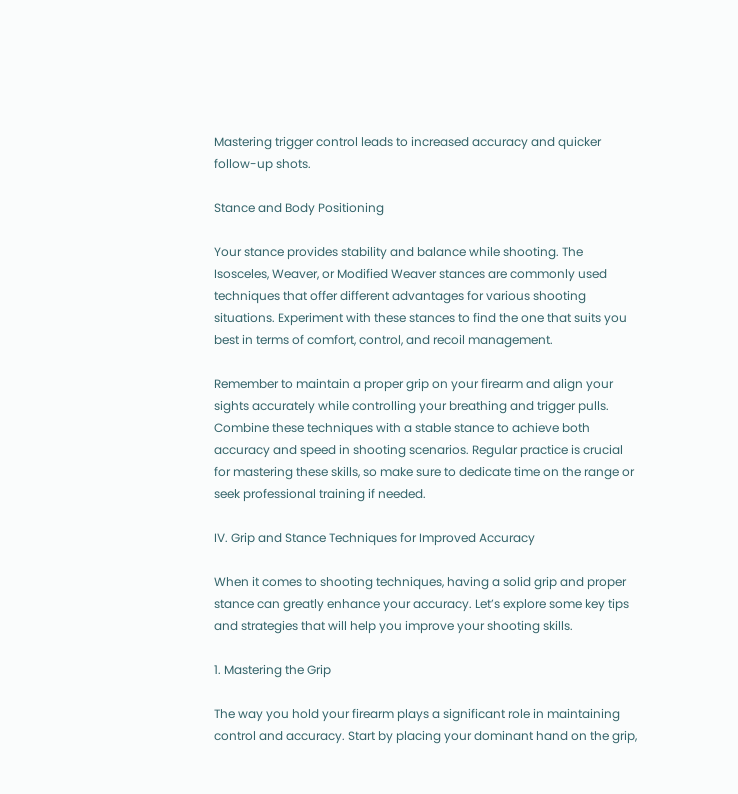Mastering trigger control leads to increased accuracy and quicker follow-up shots.

Stance and Body Positioning

Your stance provides stability and balance while shooting. The Isosceles, Weaver, or Modified Weaver stances are commonly used techniques that offer different advantages for various shooting situations. Experiment with these stances to find the one that suits you best in terms of comfort, control, and recoil management.

Remember to maintain a proper grip on your firearm and align your sights accurately while controlling your breathing and trigger pulls. Combine these techniques with a stable stance to achieve both accuracy and speed in shooting scenarios. Regular practice is crucial for mastering these skills, so make sure to dedicate time on the range or seek professional training if needed.

IV. Grip and Stance Techniques for Improved Accuracy

When it comes to shooting techniques, having a solid grip and proper stance can greatly enhance your accuracy. Let’s explore some key tips and strategies that will help you improve your shooting skills.

1. Mastering the Grip

The way you hold your firearm plays a significant role in maintaining control and accuracy. Start by placing your dominant hand on the grip,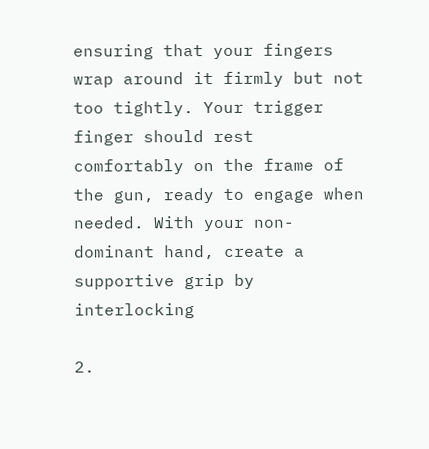ensuring that your fingers wrap around it firmly but not too tightly. Your trigger finger should rest comfortably on the frame of the gun, ready to engage when needed. With your non-dominant hand, create a supportive grip by interlocking

2.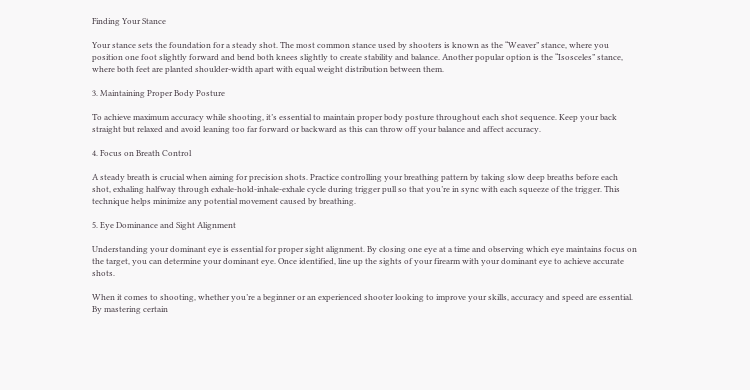Finding Your Stance

Your stance sets the foundation for a steady shot. The most common stance used by shooters is known as the “Weaver” stance, where you position one foot slightly forward and bend both knees slightly to create stability and balance. Another popular option is the “Isosceles” stance, where both feet are planted shoulder-width apart with equal weight distribution between them.

3. Maintaining Proper Body Posture

To achieve maximum accuracy while shooting, it’s essential to maintain proper body posture throughout each shot sequence. Keep your back straight but relaxed and avoid leaning too far forward or backward as this can throw off your balance and affect accuracy.

4. Focus on Breath Control

A steady breath is crucial when aiming for precision shots. Practice controlling your breathing pattern by taking slow deep breaths before each shot, exhaling halfway through exhale-hold-inhale-exhale cycle during trigger pull so that you’re in sync with each squeeze of the trigger. This technique helps minimize any potential movement caused by breathing.

5. Eye Dominance and Sight Alignment

Understanding your dominant eye is essential for proper sight alignment. By closing one eye at a time and observing which eye maintains focus on the target, you can determine your dominant eye. Once identified, line up the sights of your firearm with your dominant eye to achieve accurate shots.

When it comes to shooting, whether you’re a beginner or an experienced shooter looking to improve your skills, accuracy and speed are essential. By mastering certain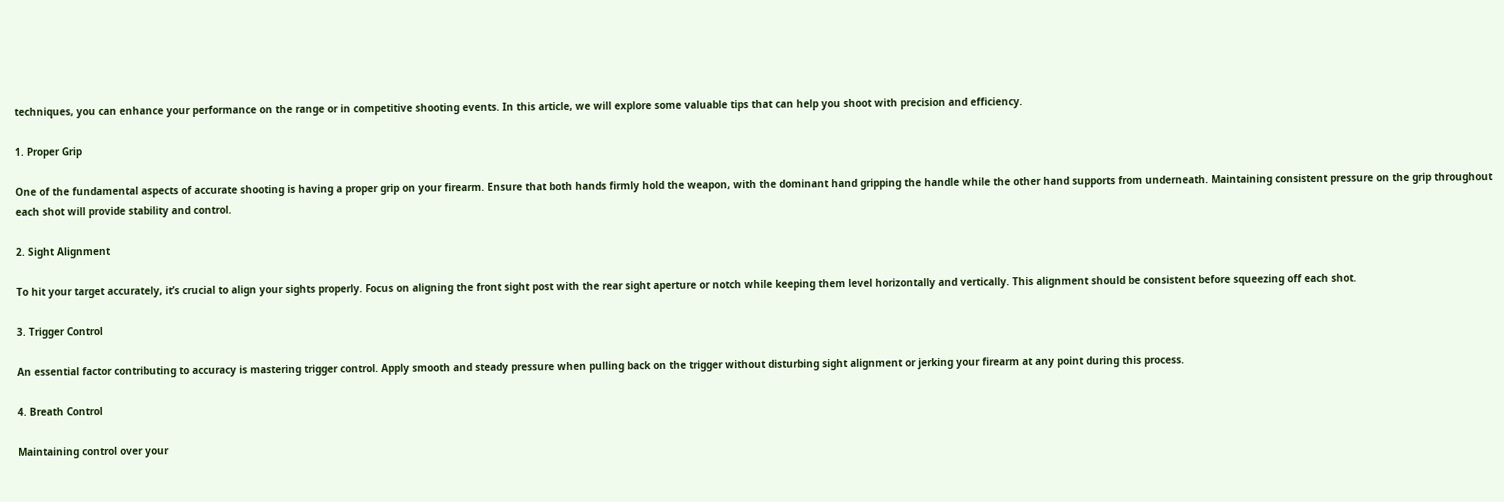techniques, you can enhance your performance on the range or in competitive shooting events. In this article, we will explore some valuable tips that can help you shoot with precision and efficiency.

1. Proper Grip

One of the fundamental aspects of accurate shooting is having a proper grip on your firearm. Ensure that both hands firmly hold the weapon, with the dominant hand gripping the handle while the other hand supports from underneath. Maintaining consistent pressure on the grip throughout each shot will provide stability and control.

2. Sight Alignment

To hit your target accurately, it’s crucial to align your sights properly. Focus on aligning the front sight post with the rear sight aperture or notch while keeping them level horizontally and vertically. This alignment should be consistent before squeezing off each shot.

3. Trigger Control

An essential factor contributing to accuracy is mastering trigger control. Apply smooth and steady pressure when pulling back on the trigger without disturbing sight alignment or jerking your firearm at any point during this process.

4. Breath Control

Maintaining control over your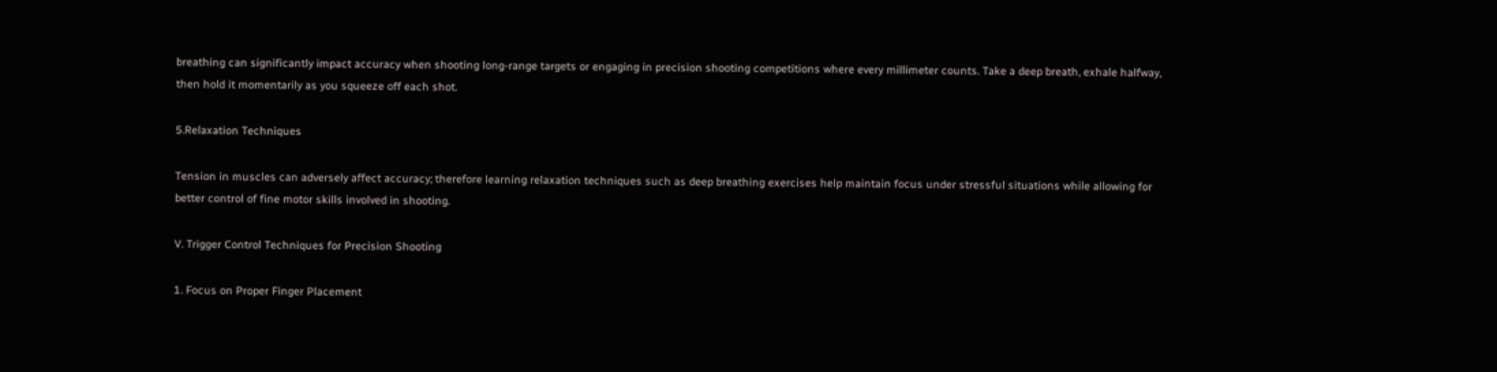breathing can significantly impact accuracy when shooting long-range targets or engaging in precision shooting competitions where every millimeter counts. Take a deep breath, exhale halfway, then hold it momentarily as you squeeze off each shot.

5.Relaxation Techniques

Tension in muscles can adversely affect accuracy; therefore learning relaxation techniques such as deep breathing exercises help maintain focus under stressful situations while allowing for better control of fine motor skills involved in shooting.

V. Trigger Control Techniques for Precision Shooting

1. Focus on Proper Finger Placement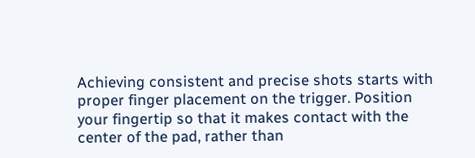Achieving consistent and precise shots starts with proper finger placement on the trigger. Position your fingertip so that it makes contact with the center of the pad, rather than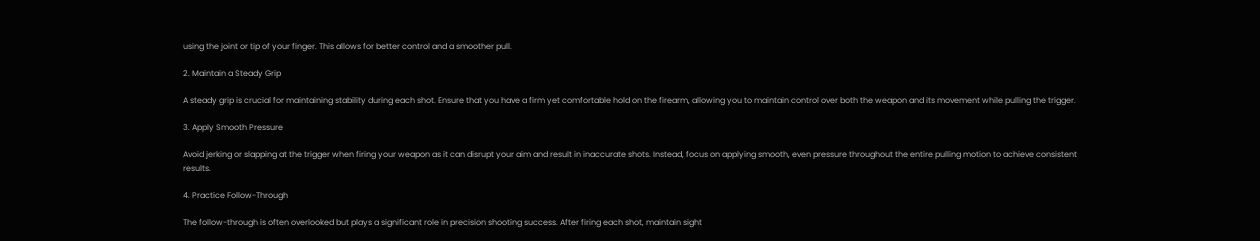using the joint or tip of your finger. This allows for better control and a smoother pull.

2. Maintain a Steady Grip

A steady grip is crucial for maintaining stability during each shot. Ensure that you have a firm yet comfortable hold on the firearm, allowing you to maintain control over both the weapon and its movement while pulling the trigger.

3. Apply Smooth Pressure

Avoid jerking or slapping at the trigger when firing your weapon as it can disrupt your aim and result in inaccurate shots. Instead, focus on applying smooth, even pressure throughout the entire pulling motion to achieve consistent results.

4. Practice Follow-Through

The follow-through is often overlooked but plays a significant role in precision shooting success. After firing each shot, maintain sight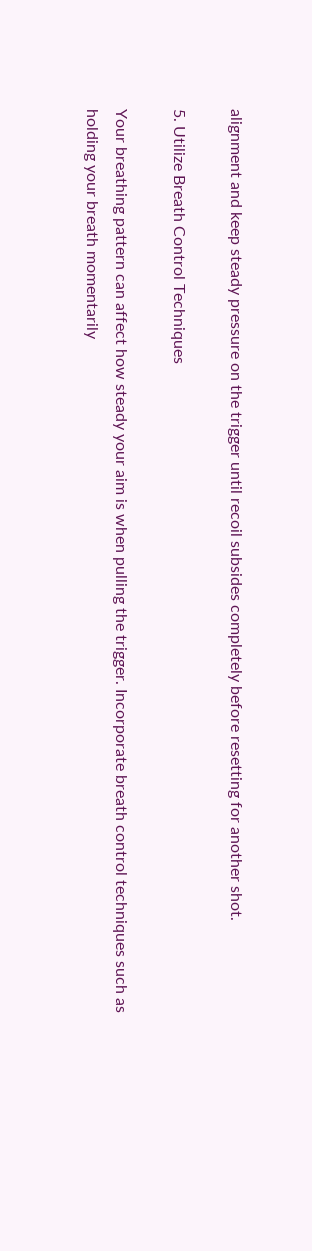alignment and keep steady pressure on the trigger until recoil subsides completely before resetting for another shot.

5. Utilize Breath Control Techniques

Your breathing pattern can affect how steady your aim is when pulling the trigger. Incorporate breath control techniques such as holding your breath momentarily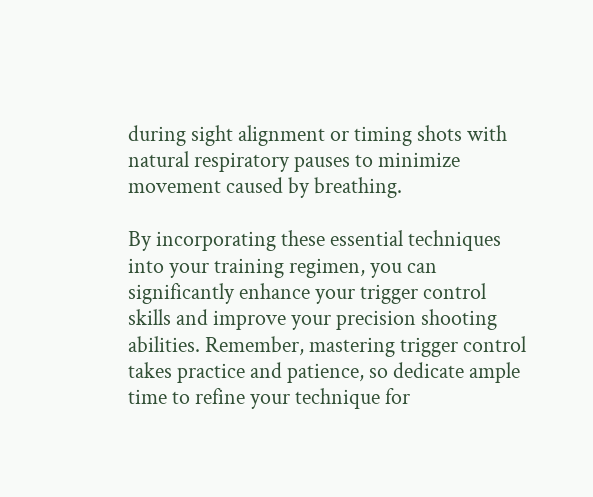during sight alignment or timing shots with natural respiratory pauses to minimize movement caused by breathing.

By incorporating these essential techniques into your training regimen, you can significantly enhance your trigger control skills and improve your precision shooting abilities. Remember, mastering trigger control takes practice and patience, so dedicate ample time to refine your technique for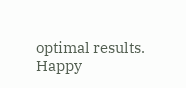optimal results. Happy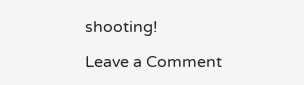shooting!

Leave a Comment